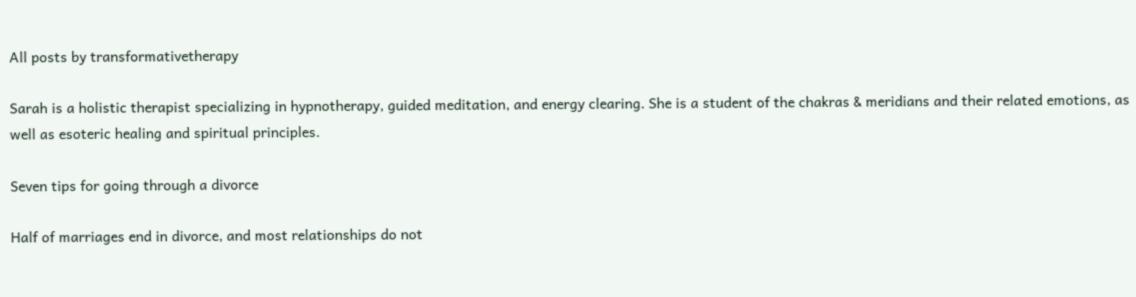All posts by transformativetherapy

Sarah is a holistic therapist specializing in hypnotherapy, guided meditation, and energy clearing. She is a student of the chakras & meridians and their related emotions, as well as esoteric healing and spiritual principles.

Seven tips for going through a divorce

Half of marriages end in divorce, and most relationships do not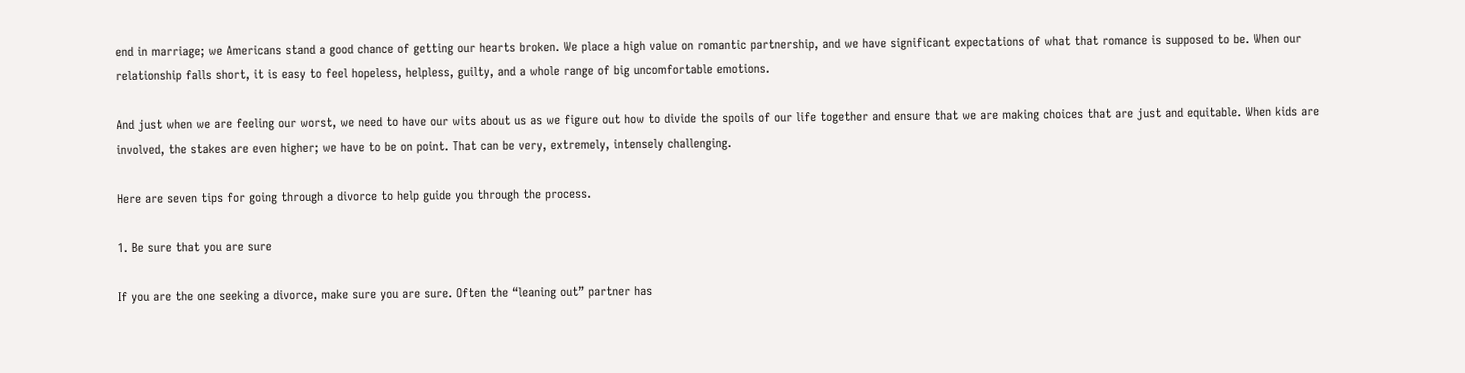end in marriage; we Americans stand a good chance of getting our hearts broken. We place a high value on romantic partnership, and we have significant expectations of what that romance is supposed to be. When our relationship falls short, it is easy to feel hopeless, helpless, guilty, and a whole range of big uncomfortable emotions.

And just when we are feeling our worst, we need to have our wits about us as we figure out how to divide the spoils of our life together and ensure that we are making choices that are just and equitable. When kids are involved, the stakes are even higher; we have to be on point. That can be very, extremely, intensely challenging.

Here are seven tips for going through a divorce to help guide you through the process.

1. Be sure that you are sure

If you are the one seeking a divorce, make sure you are sure. Often the “leaning out” partner has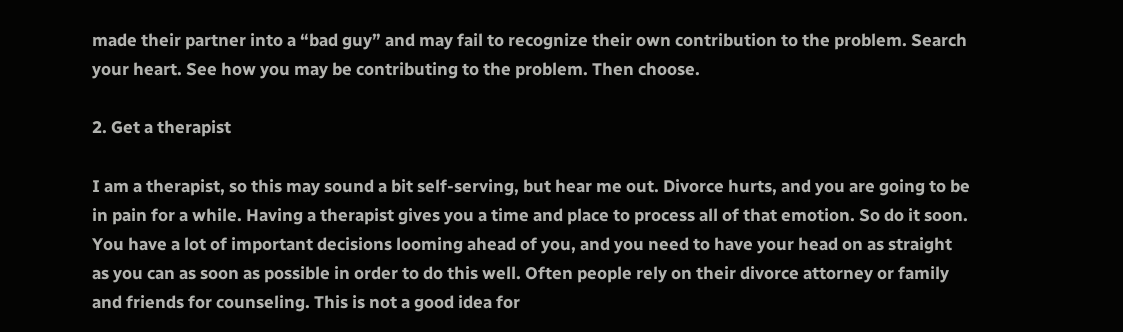made their partner into a “bad guy” and may fail to recognize their own contribution to the problem. Search your heart. See how you may be contributing to the problem. Then choose.

2. Get a therapist

I am a therapist, so this may sound a bit self-serving, but hear me out. Divorce hurts, and you are going to be in pain for a while. Having a therapist gives you a time and place to process all of that emotion. So do it soon. You have a lot of important decisions looming ahead of you, and you need to have your head on as straight as you can as soon as possible in order to do this well. Often people rely on their divorce attorney or family and friends for counseling. This is not a good idea for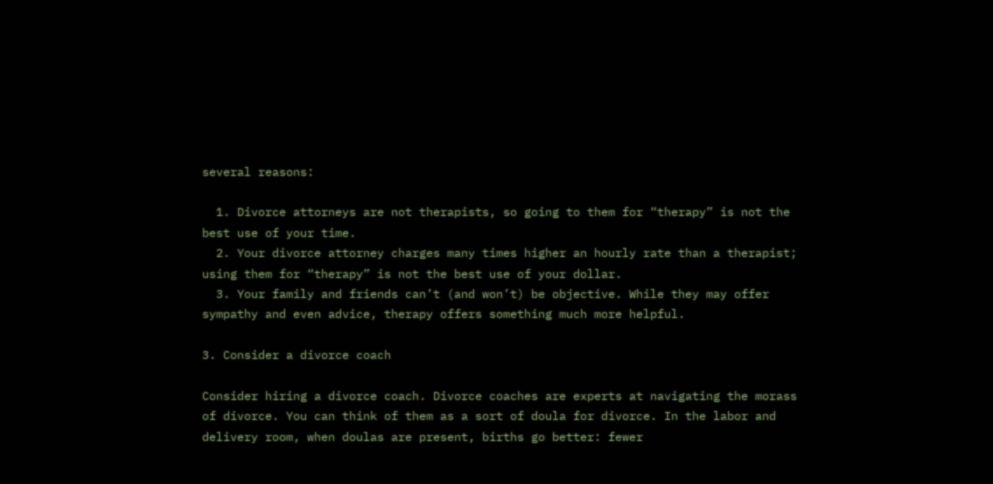several reasons:

  1. Divorce attorneys are not therapists, so going to them for “therapy” is not the best use of your time.
  2. Your divorce attorney charges many times higher an hourly rate than a therapist; using them for “therapy” is not the best use of your dollar.
  3. Your family and friends can’t (and won’t) be objective. While they may offer sympathy and even advice, therapy offers something much more helpful.

3. Consider a divorce coach

Consider hiring a divorce coach. Divorce coaches are experts at navigating the morass of divorce. You can think of them as a sort of doula for divorce. In the labor and delivery room, when doulas are present, births go better: fewer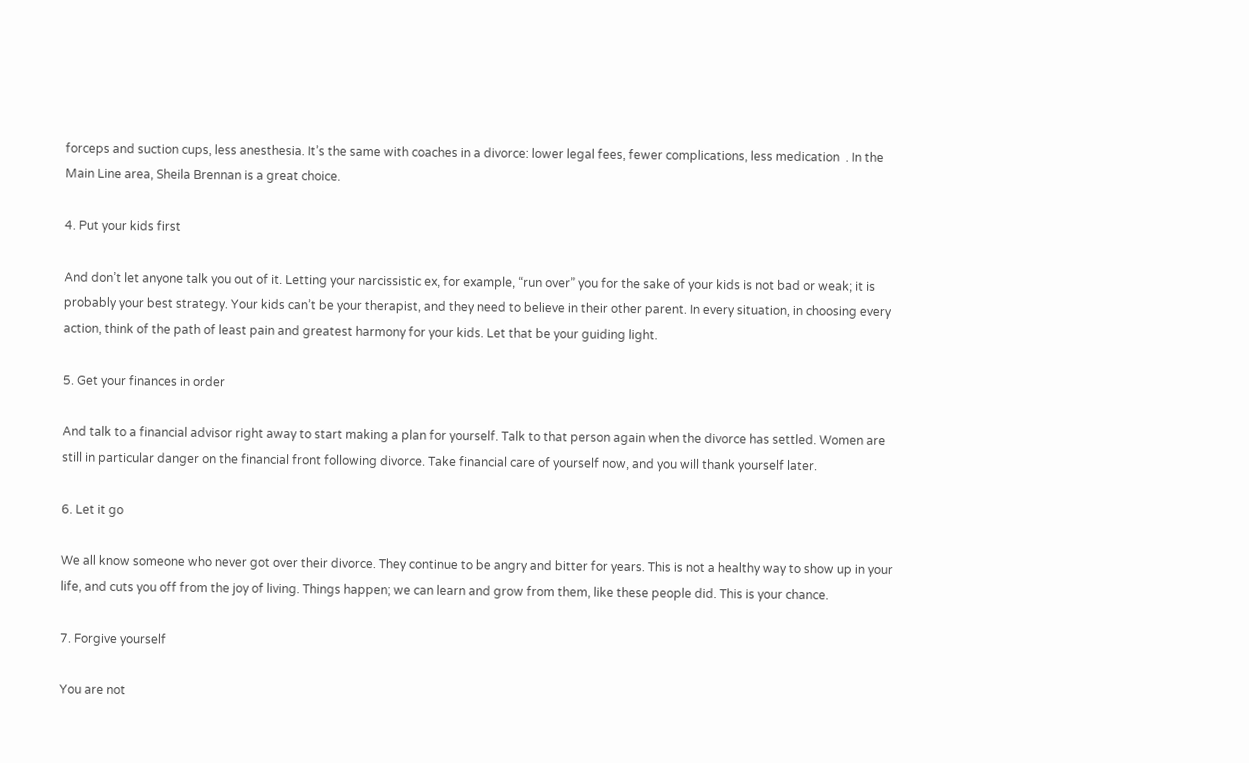forceps and suction cups, less anesthesia. It’s the same with coaches in a divorce: lower legal fees, fewer complications, less medication  . In the Main Line area, Sheila Brennan is a great choice.

4. Put your kids first

And don’t let anyone talk you out of it. Letting your narcissistic ex, for example, “run over” you for the sake of your kids is not bad or weak; it is probably your best strategy. Your kids can’t be your therapist, and they need to believe in their other parent. In every situation, in choosing every action, think of the path of least pain and greatest harmony for your kids. Let that be your guiding light.

5. Get your finances in order

And talk to a financial advisor right away to start making a plan for yourself. Talk to that person again when the divorce has settled. Women are still in particular danger on the financial front following divorce. Take financial care of yourself now, and you will thank yourself later.

6. Let it go

We all know someone who never got over their divorce. They continue to be angry and bitter for years. This is not a healthy way to show up in your life, and cuts you off from the joy of living. Things happen; we can learn and grow from them, like these people did. This is your chance.

7. Forgive yourself

You are not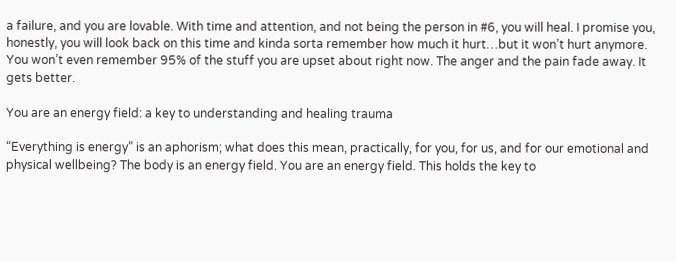a failure, and you are lovable. With time and attention, and not being the person in #6, you will heal. I promise you, honestly, you will look back on this time and kinda sorta remember how much it hurt…but it won’t hurt anymore. You won’t even remember 95% of the stuff you are upset about right now. The anger and the pain fade away. It gets better.

You are an energy field: a key to understanding and healing trauma

“Everything is energy” is an aphorism; what does this mean, practically, for you, for us, and for our emotional and physical wellbeing? The body is an energy field. You are an energy field. This holds the key to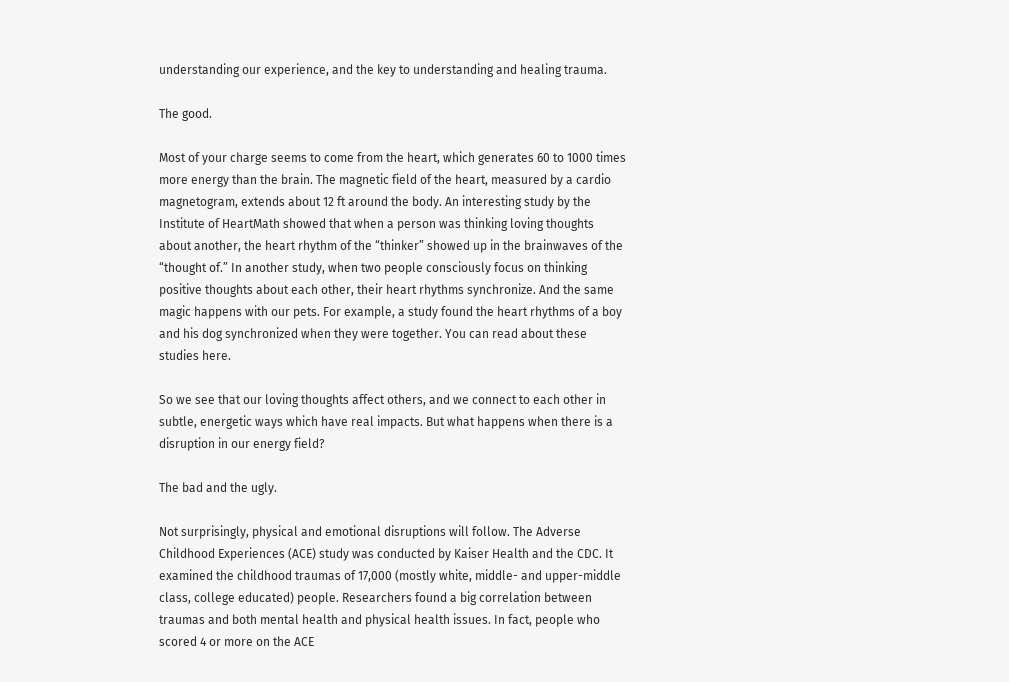understanding our experience, and the key to understanding and healing trauma.

The good.

Most of your charge seems to come from the heart, which generates 60 to 1000 times more energy than the brain. The magnetic field of the heart, measured by a cardio magnetogram, extends about 12 ft around the body. An interesting study by the Institute of HeartMath showed that when a person was thinking loving thoughts about another, the heart rhythm of the “thinker” showed up in the brainwaves of the “thought of.” In another study, when two people consciously focus on thinking positive thoughts about each other, their heart rhythms synchronize. And the same magic happens with our pets. For example, a study found the heart rhythms of a boy and his dog synchronized when they were together. You can read about these studies here.

So we see that our loving thoughts affect others, and we connect to each other in subtle, energetic ways which have real impacts. But what happens when there is a disruption in our energy field?

The bad and the ugly.

Not surprisingly, physical and emotional disruptions will follow. The Adverse Childhood Experiences (ACE) study was conducted by Kaiser Health and the CDC. It examined the childhood traumas of 17,000 (mostly white, middle- and upper-middle class, college educated) people. Researchers found a big correlation between traumas and both mental health and physical health issues. In fact, people who scored 4 or more on the ACE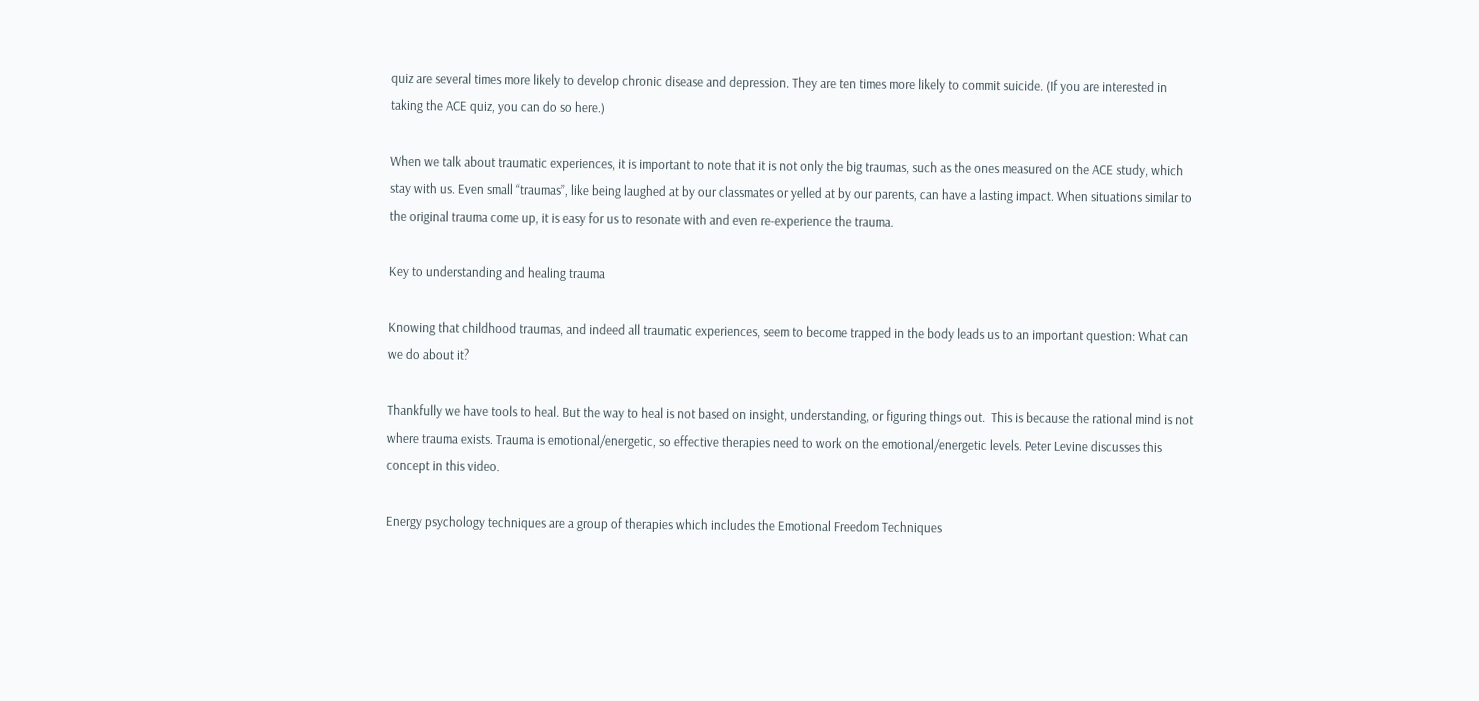quiz are several times more likely to develop chronic disease and depression. They are ten times more likely to commit suicide. (If you are interested in taking the ACE quiz, you can do so here.)

When we talk about traumatic experiences, it is important to note that it is not only the big traumas, such as the ones measured on the ACE study, which stay with us. Even small “traumas”, like being laughed at by our classmates or yelled at by our parents, can have a lasting impact. When situations similar to the original trauma come up, it is easy for us to resonate with and even re-experience the trauma.

Key to understanding and healing trauma

Knowing that childhood traumas, and indeed all traumatic experiences, seem to become trapped in the body leads us to an important question: What can we do about it?

Thankfully we have tools to heal. But the way to heal is not based on insight, understanding, or figuring things out.  This is because the rational mind is not where trauma exists. Trauma is emotional/energetic, so effective therapies need to work on the emotional/energetic levels. Peter Levine discusses this concept in this video.

Energy psychology techniques are a group of therapies which includes the Emotional Freedom Techniques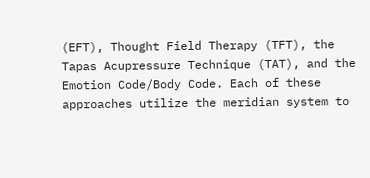(EFT), Thought Field Therapy (TFT), the Tapas Acupressure Technique (TAT), and the Emotion Code/Body Code. Each of these approaches utilize the meridian system to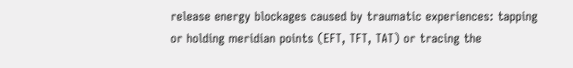release energy blockages caused by traumatic experiences: tapping or holding meridian points (EFT, TFT, TAT) or tracing the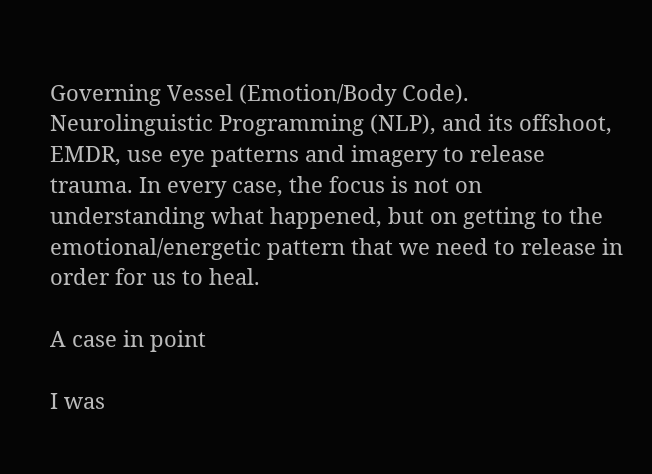Governing Vessel (Emotion/Body Code). Neurolinguistic Programming (NLP), and its offshoot, EMDR, use eye patterns and imagery to release trauma. In every case, the focus is not on understanding what happened, but on getting to the emotional/energetic pattern that we need to release in order for us to heal.

A case in point

I was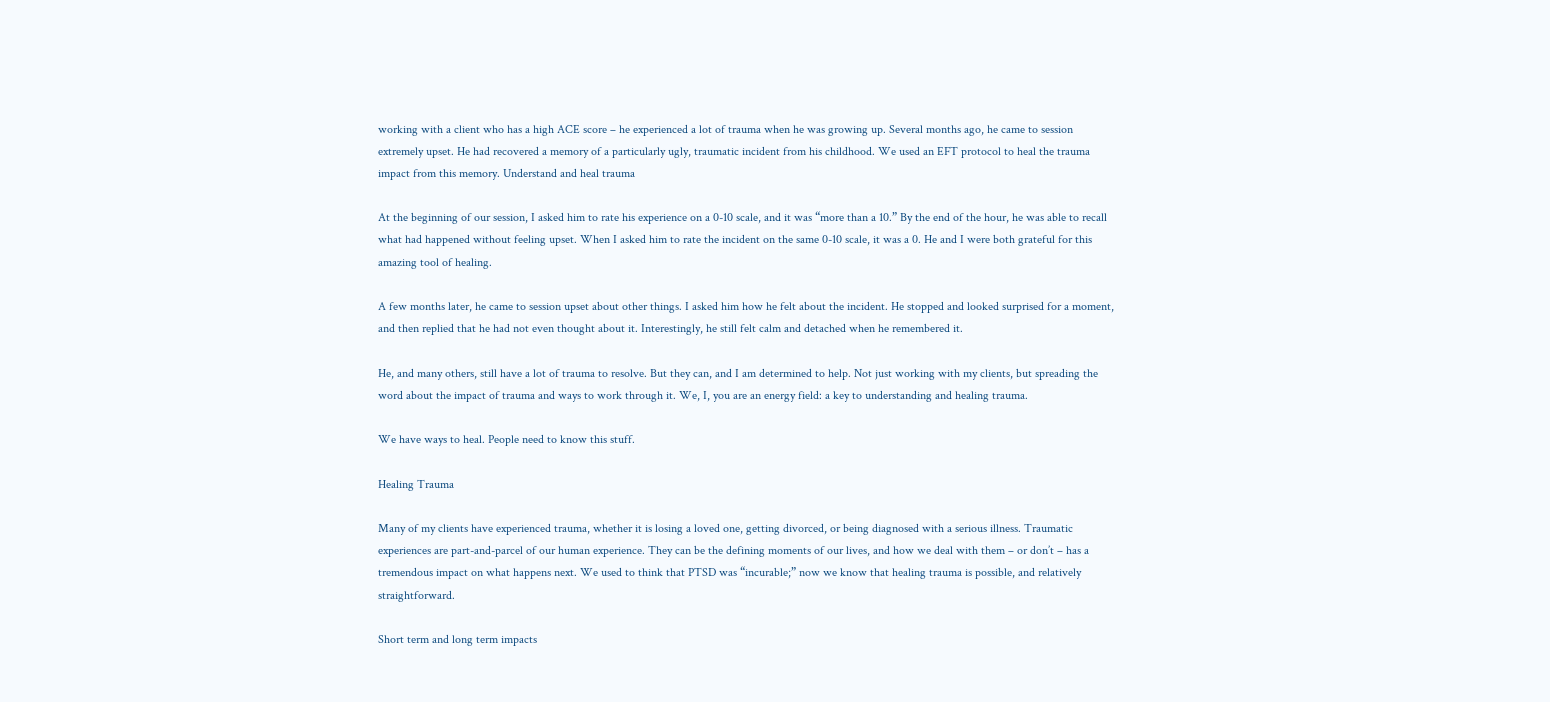working with a client who has a high ACE score – he experienced a lot of trauma when he was growing up. Several months ago, he came to session extremely upset. He had recovered a memory of a particularly ugly, traumatic incident from his childhood. We used an EFT protocol to heal the trauma impact from this memory. Understand and heal trauma

At the beginning of our session, I asked him to rate his experience on a 0-10 scale, and it was “more than a 10.” By the end of the hour, he was able to recall what had happened without feeling upset. When I asked him to rate the incident on the same 0-10 scale, it was a 0. He and I were both grateful for this amazing tool of healing.

A few months later, he came to session upset about other things. I asked him how he felt about the incident. He stopped and looked surprised for a moment, and then replied that he had not even thought about it. Interestingly, he still felt calm and detached when he remembered it.

He, and many others, still have a lot of trauma to resolve. But they can, and I am determined to help. Not just working with my clients, but spreading the word about the impact of trauma and ways to work through it. We, I, you are an energy field: a key to understanding and healing trauma.

We have ways to heal. People need to know this stuff.

Healing Trauma

Many of my clients have experienced trauma, whether it is losing a loved one, getting divorced, or being diagnosed with a serious illness. Traumatic experiences are part-and-parcel of our human experience. They can be the defining moments of our lives, and how we deal with them – or don’t – has a tremendous impact on what happens next. We used to think that PTSD was “incurable;” now we know that healing trauma is possible, and relatively straightforward.

Short term and long term impacts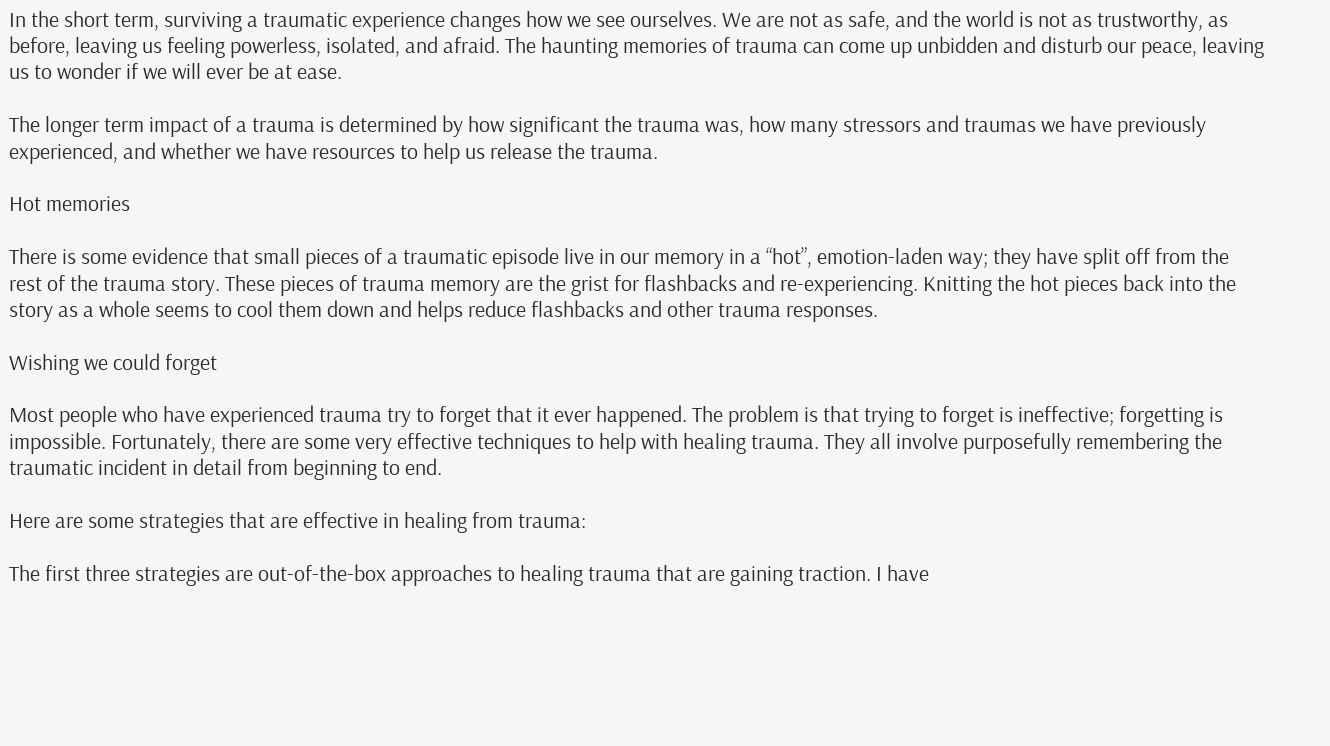In the short term, surviving a traumatic experience changes how we see ourselves. We are not as safe, and the world is not as trustworthy, as before, leaving us feeling powerless, isolated, and afraid. The haunting memories of trauma can come up unbidden and disturb our peace, leaving us to wonder if we will ever be at ease.

The longer term impact of a trauma is determined by how significant the trauma was, how many stressors and traumas we have previously experienced, and whether we have resources to help us release the trauma.

Hot memories

There is some evidence that small pieces of a traumatic episode live in our memory in a “hot”, emotion-laden way; they have split off from the rest of the trauma story. These pieces of trauma memory are the grist for flashbacks and re-experiencing. Knitting the hot pieces back into the story as a whole seems to cool them down and helps reduce flashbacks and other trauma responses.

Wishing we could forget

Most people who have experienced trauma try to forget that it ever happened. The problem is that trying to forget is ineffective; forgetting is impossible. Fortunately, there are some very effective techniques to help with healing trauma. They all involve purposefully remembering the traumatic incident in detail from beginning to end.

Here are some strategies that are effective in healing from trauma:

The first three strategies are out-of-the-box approaches to healing trauma that are gaining traction. I have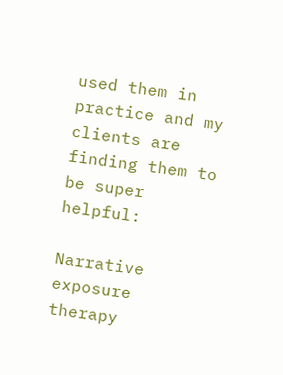used them in practice and my clients are finding them to be super helpful:

Narrative exposure therapy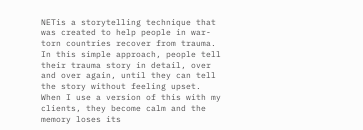NETis a storytelling technique that was created to help people in war-torn countries recover from trauma. In this simple approach, people tell their trauma story in detail, over and over again, until they can tell the story without feeling upset. When I use a version of this with my clients, they become calm and the memory loses its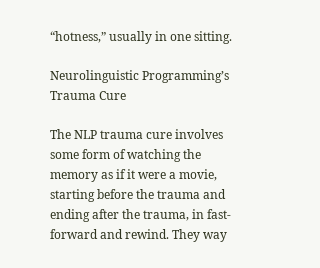“hotness,” usually in one sitting.

Neurolinguistic Programming’s Trauma Cure

The NLP trauma cure involves some form of watching the memory as if it were a movie, starting before the trauma and ending after the trauma, in fast-forward and rewind. They way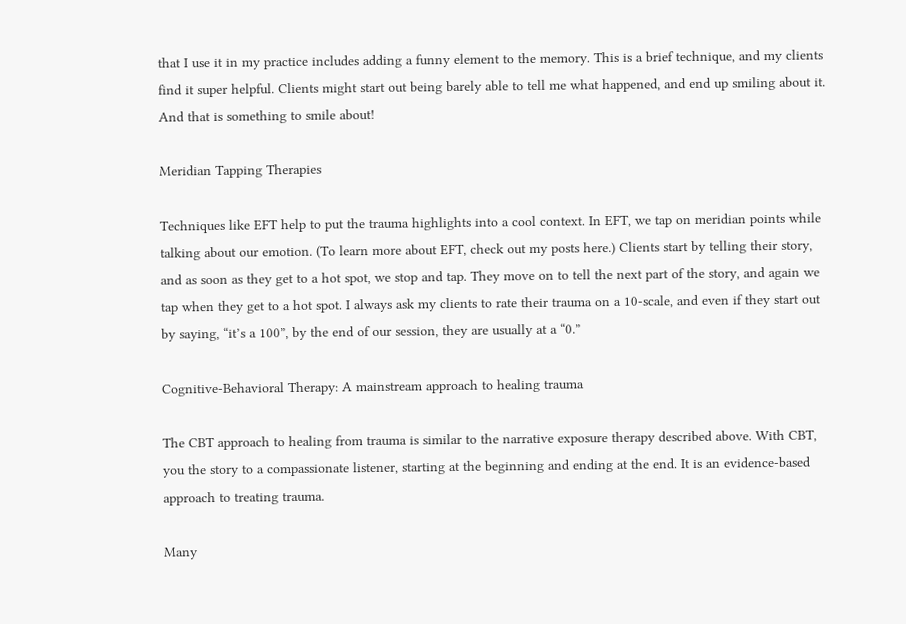that I use it in my practice includes adding a funny element to the memory. This is a brief technique, and my clients find it super helpful. Clients might start out being barely able to tell me what happened, and end up smiling about it. And that is something to smile about!

Meridian Tapping Therapies

Techniques like EFT help to put the trauma highlights into a cool context. In EFT, we tap on meridian points while talking about our emotion. (To learn more about EFT, check out my posts here.) Clients start by telling their story, and as soon as they get to a hot spot, we stop and tap. They move on to tell the next part of the story, and again we tap when they get to a hot spot. I always ask my clients to rate their trauma on a 10-scale, and even if they start out by saying, “it’s a 100”, by the end of our session, they are usually at a “0.”

Cognitive-Behavioral Therapy: A mainstream approach to healing trauma

The CBT approach to healing from trauma is similar to the narrative exposure therapy described above. With CBT, you the story to a compassionate listener, starting at the beginning and ending at the end. It is an evidence-based approach to treating trauma.

Many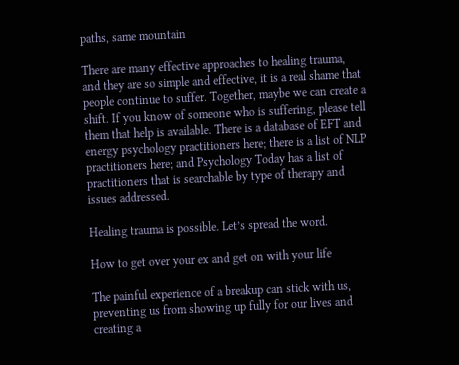paths, same mountain

There are many effective approaches to healing trauma, and they are so simple and effective, it is a real shame that people continue to suffer. Together, maybe we can create a shift. If you know of someone who is suffering, please tell them that help is available. There is a database of EFT and energy psychology practitioners here; there is a list of NLP practitioners here; and Psychology Today has a list of practitioners that is searchable by type of therapy and issues addressed.

Healing trauma is possible. Let’s spread the word.

How to get over your ex and get on with your life

The painful experience of a breakup can stick with us, preventing us from showing up fully for our lives and creating a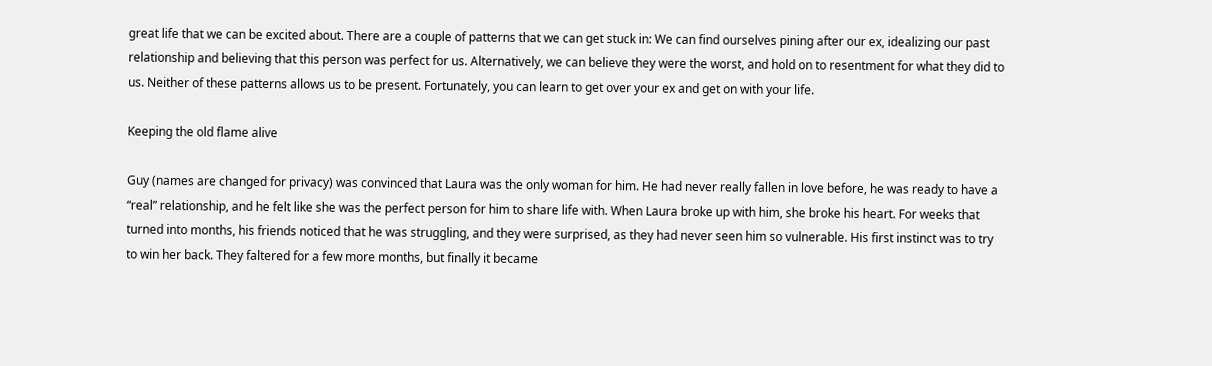great life that we can be excited about. There are a couple of patterns that we can get stuck in: We can find ourselves pining after our ex, idealizing our past relationship and believing that this person was perfect for us. Alternatively, we can believe they were the worst, and hold on to resentment for what they did to us. Neither of these patterns allows us to be present. Fortunately, you can learn to get over your ex and get on with your life.

Keeping the old flame alive

Guy (names are changed for privacy) was convinced that Laura was the only woman for him. He had never really fallen in love before, he was ready to have a “real” relationship, and he felt like she was the perfect person for him to share life with. When Laura broke up with him, she broke his heart. For weeks that turned into months, his friends noticed that he was struggling, and they were surprised, as they had never seen him so vulnerable. His first instinct was to try to win her back. They faltered for a few more months, but finally it became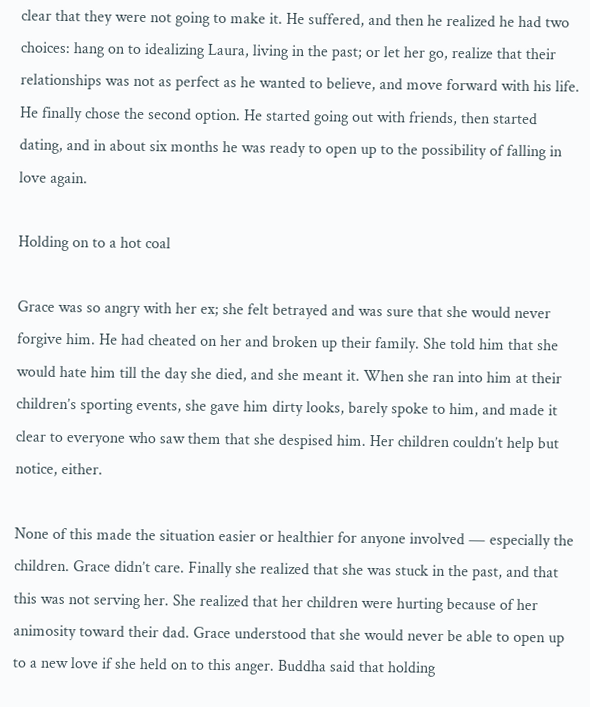clear that they were not going to make it. He suffered, and then he realized he had two choices: hang on to idealizing Laura, living in the past; or let her go, realize that their relationships was not as perfect as he wanted to believe, and move forward with his life. He finally chose the second option. He started going out with friends, then started dating, and in about six months he was ready to open up to the possibility of falling in love again.

Holding on to a hot coal

Grace was so angry with her ex; she felt betrayed and was sure that she would never forgive him. He had cheated on her and broken up their family. She told him that she would hate him till the day she died, and she meant it. When she ran into him at their children’s sporting events, she gave him dirty looks, barely spoke to him, and made it clear to everyone who saw them that she despised him. Her children couldn’t help but notice, either.

None of this made the situation easier or healthier for anyone involved ― especially the children. Grace didn’t care. Finally she realized that she was stuck in the past, and that this was not serving her. She realized that her children were hurting because of her animosity toward their dad. Grace understood that she would never be able to open up to a new love if she held on to this anger. Buddha said that holding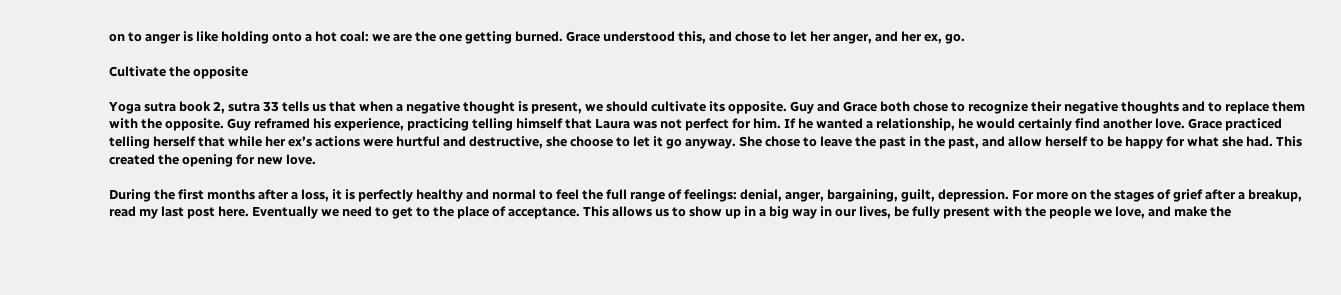on to anger is like holding onto a hot coal: we are the one getting burned. Grace understood this, and chose to let her anger, and her ex, go.

Cultivate the opposite

Yoga sutra book 2, sutra 33 tells us that when a negative thought is present, we should cultivate its opposite. Guy and Grace both chose to recognize their negative thoughts and to replace them with the opposite. Guy reframed his experience, practicing telling himself that Laura was not perfect for him. If he wanted a relationship, he would certainly find another love. Grace practiced telling herself that while her ex’s actions were hurtful and destructive, she choose to let it go anyway. She chose to leave the past in the past, and allow herself to be happy for what she had. This created the opening for new love.

During the first months after a loss, it is perfectly healthy and normal to feel the full range of feelings: denial, anger, bargaining, guilt, depression. For more on the stages of grief after a breakup, read my last post here. Eventually we need to get to the place of acceptance. This allows us to show up in a big way in our lives, be fully present with the people we love, and make the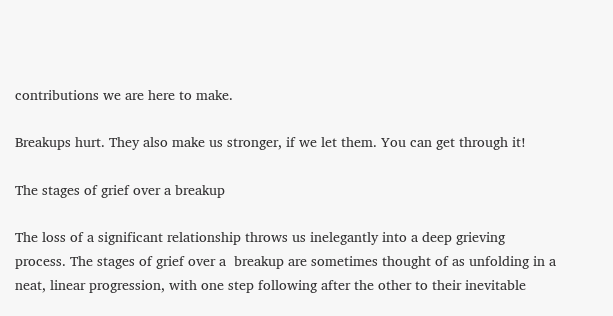contributions we are here to make.

Breakups hurt. They also make us stronger, if we let them. You can get through it!

The stages of grief over a breakup

The loss of a significant relationship throws us inelegantly into a deep grieving process. The stages of grief over a  breakup are sometimes thought of as unfolding in a neat, linear progression, with one step following after the other to their inevitable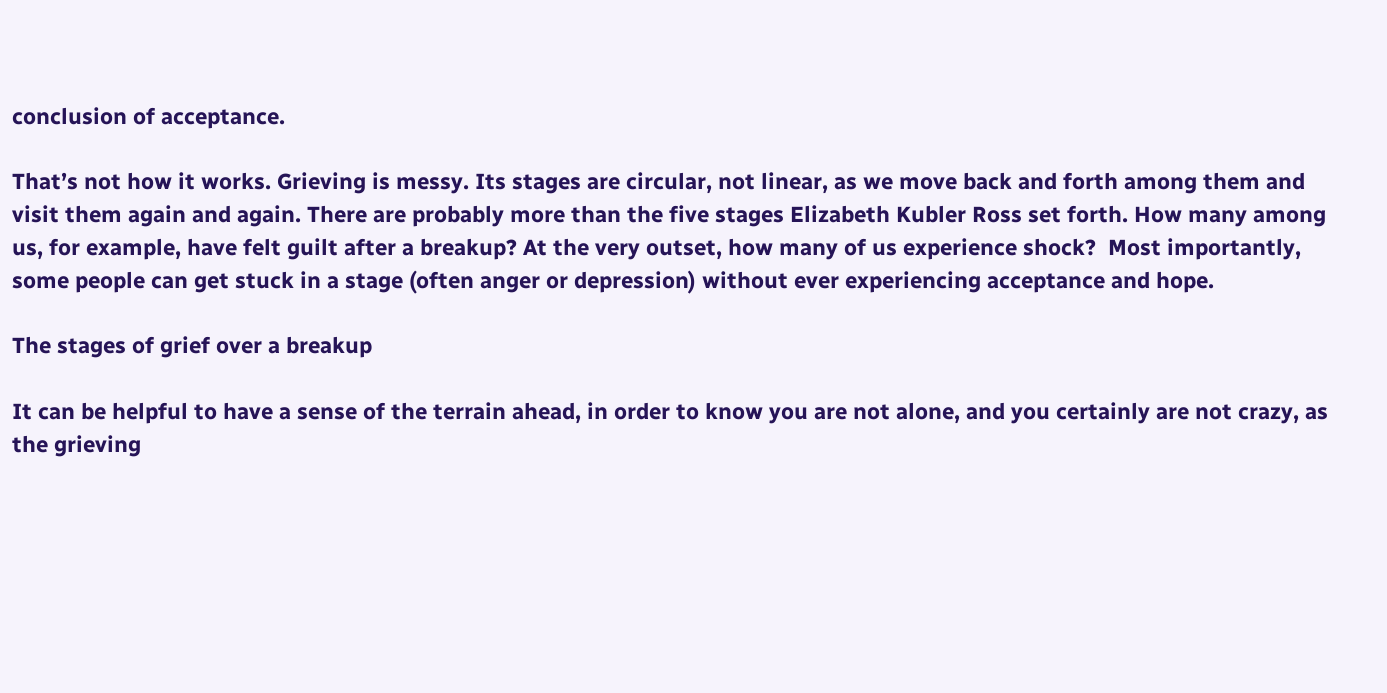conclusion of acceptance.

That’s not how it works. Grieving is messy. Its stages are circular, not linear, as we move back and forth among them and visit them again and again. There are probably more than the five stages Elizabeth Kubler Ross set forth. How many among us, for example, have felt guilt after a breakup? At the very outset, how many of us experience shock?  Most importantly, some people can get stuck in a stage (often anger or depression) without ever experiencing acceptance and hope.

The stages of grief over a breakup

It can be helpful to have a sense of the terrain ahead, in order to know you are not alone, and you certainly are not crazy, as the grieving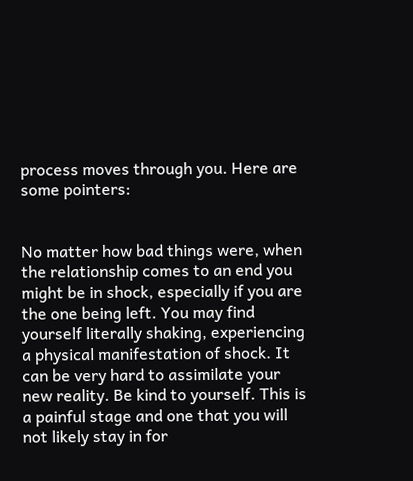process moves through you. Here are some pointers:


No matter how bad things were, when the relationship comes to an end you might be in shock, especially if you are the one being left. You may find yourself literally shaking, experiencing a physical manifestation of shock. It can be very hard to assimilate your new reality. Be kind to yourself. This is a painful stage and one that you will not likely stay in for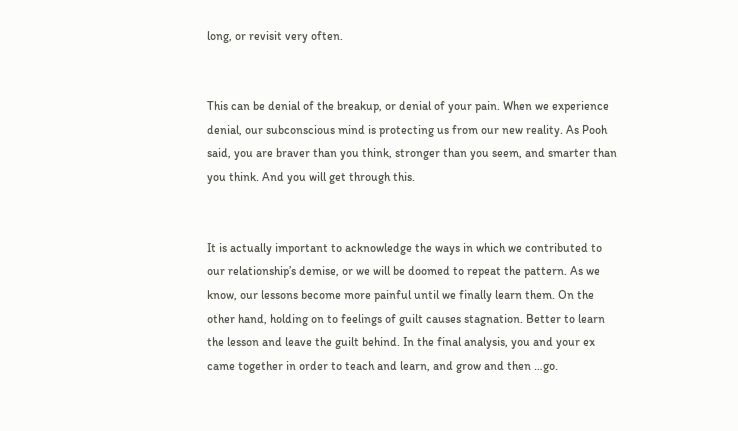long, or revisit very often.


This can be denial of the breakup, or denial of your pain. When we experience denial, our subconscious mind is protecting us from our new reality. As Pooh said, you are braver than you think, stronger than you seem, and smarter than you think. And you will get through this.


It is actually important to acknowledge the ways in which we contributed to our relationship’s demise, or we will be doomed to repeat the pattern. As we know, our lessons become more painful until we finally learn them. On the other hand, holding on to feelings of guilt causes stagnation. Better to learn the lesson and leave the guilt behind. In the final analysis, you and your ex came together in order to teach and learn, and grow and then …go.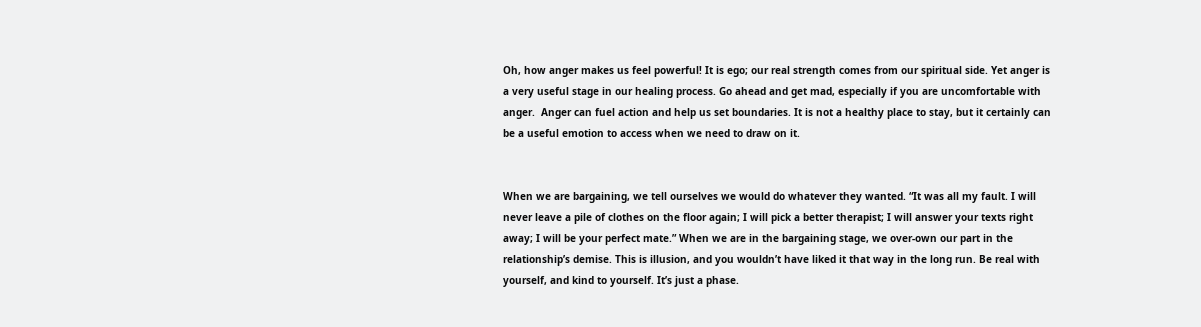Oh, how anger makes us feel powerful! It is ego; our real strength comes from our spiritual side. Yet anger is a very useful stage in our healing process. Go ahead and get mad, especially if you are uncomfortable with anger.  Anger can fuel action and help us set boundaries. It is not a healthy place to stay, but it certainly can be a useful emotion to access when we need to draw on it.


When we are bargaining, we tell ourselves we would do whatever they wanted. “It was all my fault. I will never leave a pile of clothes on the floor again; I will pick a better therapist; I will answer your texts right away; I will be your perfect mate.” When we are in the bargaining stage, we over-own our part in the relationship’s demise. This is illusion, and you wouldn’t have liked it that way in the long run. Be real with yourself, and kind to yourself. It’s just a phase.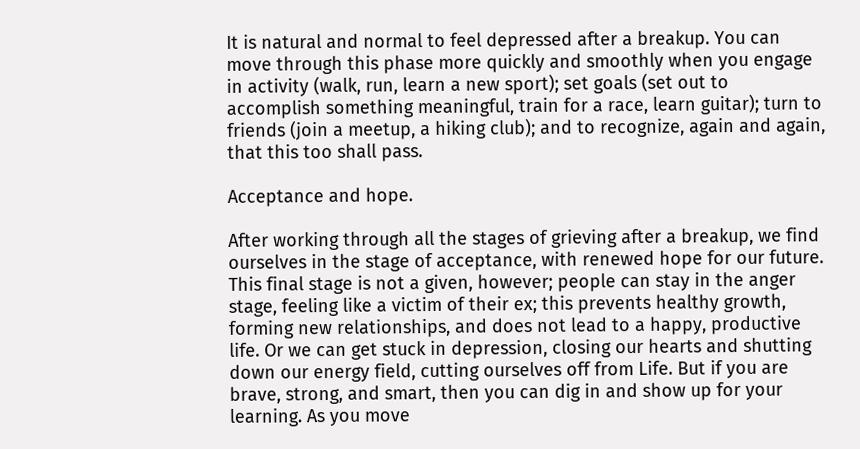It is natural and normal to feel depressed after a breakup. You can move through this phase more quickly and smoothly when you engage in activity (walk, run, learn a new sport); set goals (set out to accomplish something meaningful, train for a race, learn guitar); turn to friends (join a meetup, a hiking club); and to recognize, again and again, that this too shall pass.

Acceptance and hope.

After working through all the stages of grieving after a breakup, we find ourselves in the stage of acceptance, with renewed hope for our future. This final stage is not a given, however; people can stay in the anger stage, feeling like a victim of their ex; this prevents healthy growth, forming new relationships, and does not lead to a happy, productive life. Or we can get stuck in depression, closing our hearts and shutting down our energy field, cutting ourselves off from Life. But if you are brave, strong, and smart, then you can dig in and show up for your learning. As you move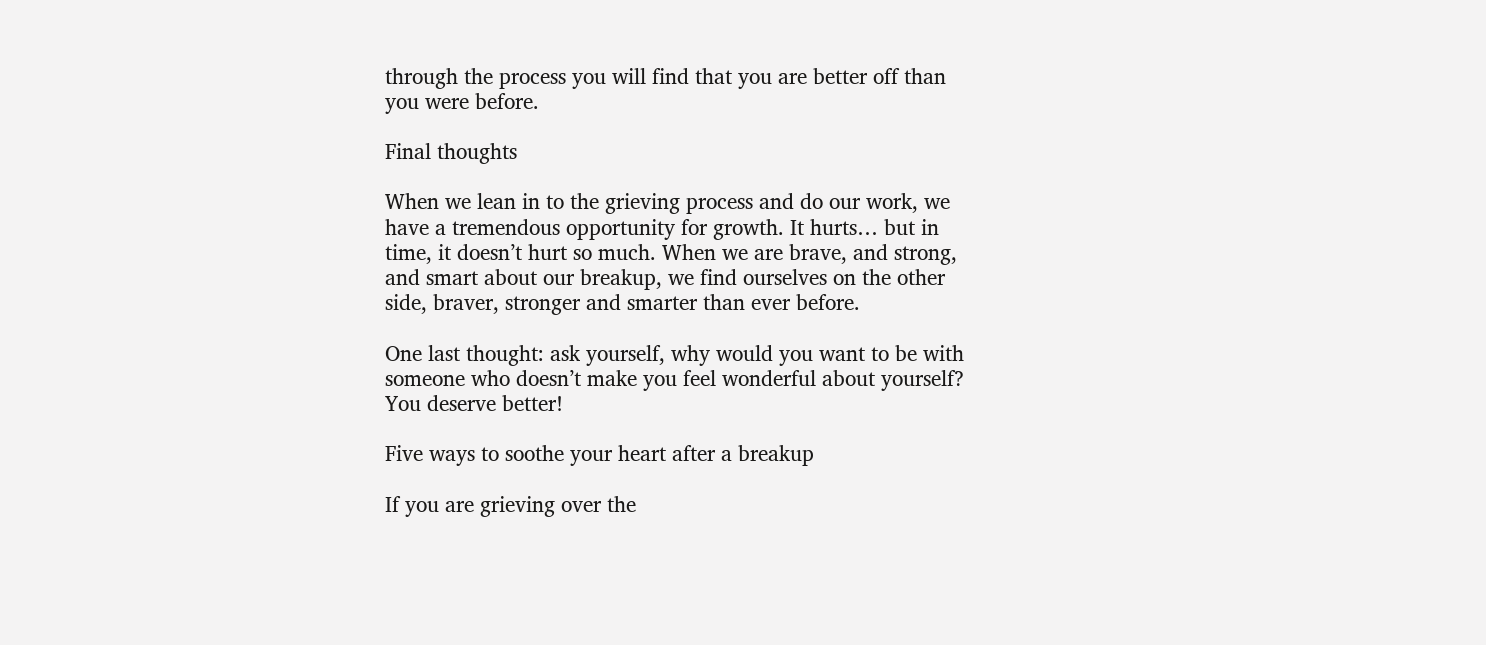through the process you will find that you are better off than you were before.

Final thoughts

When we lean in to the grieving process and do our work, we have a tremendous opportunity for growth. It hurts… but in time, it doesn’t hurt so much. When we are brave, and strong, and smart about our breakup, we find ourselves on the other side, braver, stronger and smarter than ever before.

One last thought: ask yourself, why would you want to be with someone who doesn’t make you feel wonderful about yourself? You deserve better!

Five ways to soothe your heart after a breakup

If you are grieving over the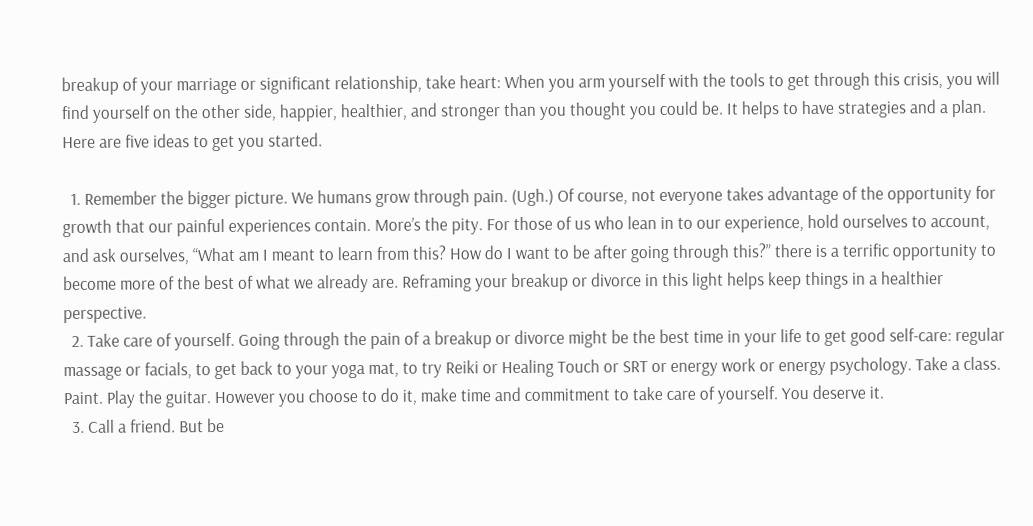breakup of your marriage or significant relationship, take heart: When you arm yourself with the tools to get through this crisis, you will find yourself on the other side, happier, healthier, and stronger than you thought you could be. It helps to have strategies and a plan. Here are five ideas to get you started.

  1. Remember the bigger picture. We humans grow through pain. (Ugh.) Of course, not everyone takes advantage of the opportunity for growth that our painful experiences contain. More’s the pity. For those of us who lean in to our experience, hold ourselves to account, and ask ourselves, “What am I meant to learn from this? How do I want to be after going through this?” there is a terrific opportunity to become more of the best of what we already are. Reframing your breakup or divorce in this light helps keep things in a healthier perspective.
  2. Take care of yourself. Going through the pain of a breakup or divorce might be the best time in your life to get good self-care: regular massage or facials, to get back to your yoga mat, to try Reiki or Healing Touch or SRT or energy work or energy psychology. Take a class. Paint. Play the guitar. However you choose to do it, make time and commitment to take care of yourself. You deserve it.
  3. Call a friend. But be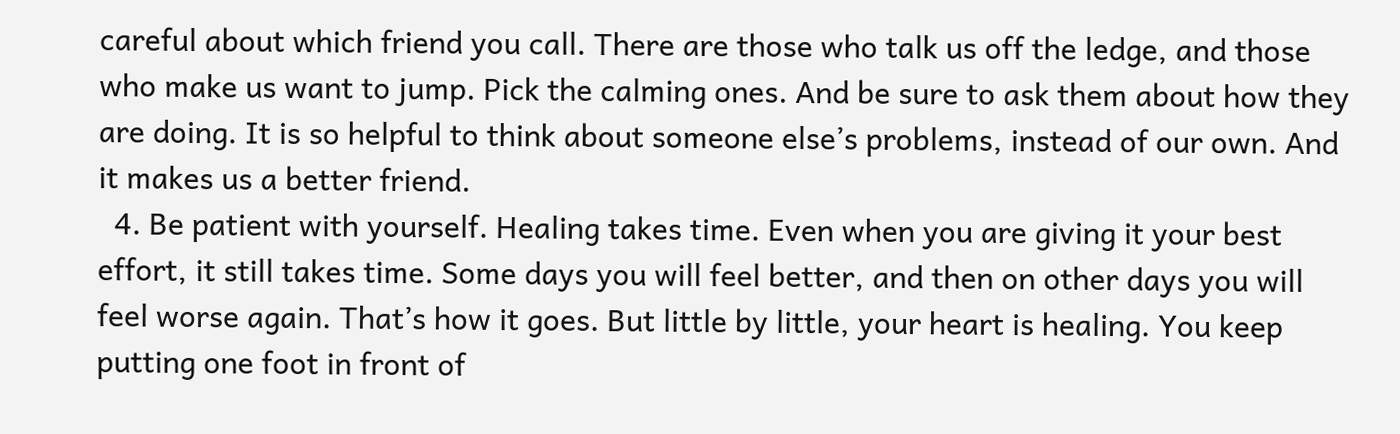careful about which friend you call. There are those who talk us off the ledge, and those who make us want to jump. Pick the calming ones. And be sure to ask them about how they are doing. It is so helpful to think about someone else’s problems, instead of our own. And it makes us a better friend.
  4. Be patient with yourself. Healing takes time. Even when you are giving it your best effort, it still takes time. Some days you will feel better, and then on other days you will feel worse again. That’s how it goes. But little by little, your heart is healing. You keep putting one foot in front of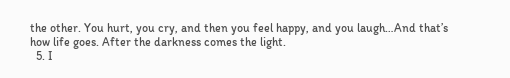the other. You hurt, you cry, and then you feel happy, and you laugh…And that’s how life goes. After the darkness comes the light.
  5. I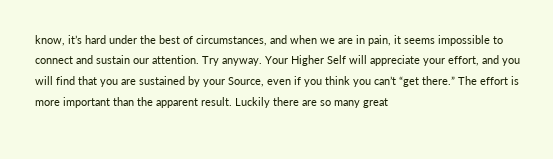know, it’s hard under the best of circumstances, and when we are in pain, it seems impossible to connect and sustain our attention. Try anyway. Your Higher Self will appreciate your effort, and you will find that you are sustained by your Source, even if you think you can’t “get there.” The effort is more important than the apparent result. Luckily there are so many great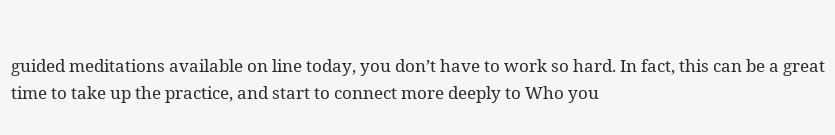guided meditations available on line today, you don’t have to work so hard. In fact, this can be a great time to take up the practice, and start to connect more deeply to Who you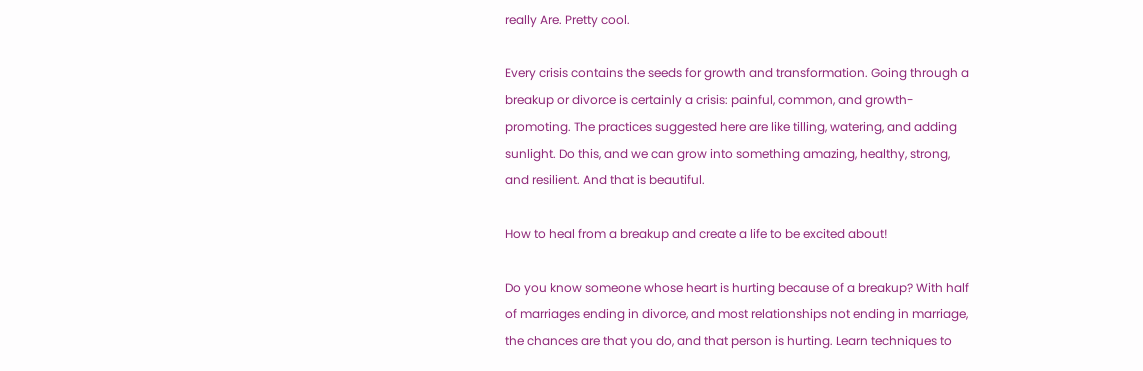really Are. Pretty cool.

Every crisis contains the seeds for growth and transformation. Going through a breakup or divorce is certainly a crisis: painful, common, and growth-promoting. The practices suggested here are like tilling, watering, and adding sunlight. Do this, and we can grow into something amazing, healthy, strong, and resilient. And that is beautiful.

How to heal from a breakup and create a life to be excited about!

Do you know someone whose heart is hurting because of a breakup? With half of marriages ending in divorce, and most relationships not ending in marriage, the chances are that you do, and that person is hurting. Learn techniques to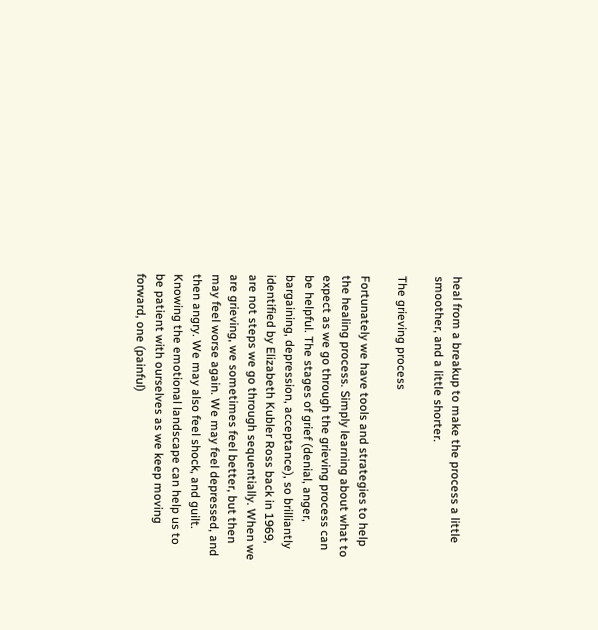heal from a breakup to make the process a little smoother, and a little shorter.

The grieving process

Fortunately we have tools and strategies to help the healing process. Simply learning about what to expect as we go through the grieving process can be helpful. The stages of grief (denial, anger, bargaining, depression, acceptance), so brilliantly identified by Elizabeth Kubler Ross back in 1969, are not steps we go through sequentially. When we are grieving, we sometimes feel better, but then may feel worse again. We may feel depressed, and then angry. We may also feel shock, and guilt. Knowing the emotional landscape can help us to be patient with ourselves as we keep moving forward, one (painful)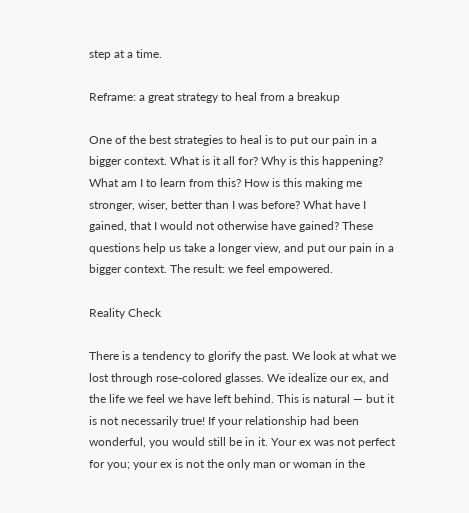step at a time.

Reframe: a great strategy to heal from a breakup

One of the best strategies to heal is to put our pain in a bigger context. What is it all for? Why is this happening? What am I to learn from this? How is this making me stronger, wiser, better than I was before? What have I gained, that I would not otherwise have gained? These questions help us take a longer view, and put our pain in a bigger context. The result: we feel empowered.

Reality Check

There is a tendency to glorify the past. We look at what we lost through rose-colored glasses. We idealize our ex, and the life we feel we have left behind. This is natural — but it is not necessarily true! If your relationship had been wonderful, you would still be in it. Your ex was not perfect for you; your ex is not the only man or woman in the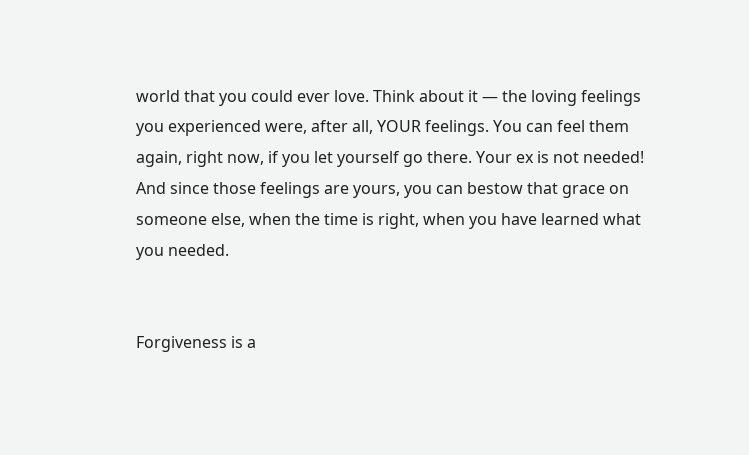world that you could ever love. Think about it — the loving feelings you experienced were, after all, YOUR feelings. You can feel them again, right now, if you let yourself go there. Your ex is not needed! And since those feelings are yours, you can bestow that grace on someone else, when the time is right, when you have learned what you needed.


Forgiveness is a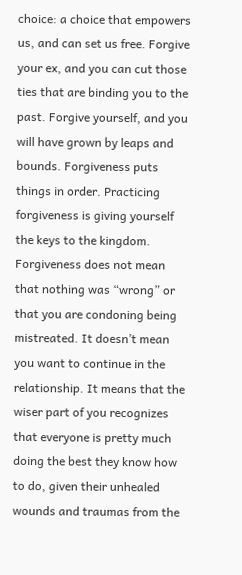choice: a choice that empowers us, and can set us free. Forgive your ex, and you can cut those ties that are binding you to the past. Forgive yourself, and you will have grown by leaps and bounds. Forgiveness puts things in order. Practicing forgiveness is giving yourself the keys to the kingdom. Forgiveness does not mean that nothing was “wrong” or that you are condoning being mistreated. It doesn’t mean you want to continue in the relationship. It means that the wiser part of you recognizes that everyone is pretty much doing the best they know how to do, given their unhealed wounds and traumas from the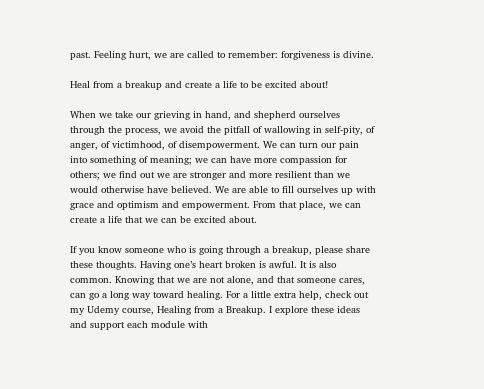past. Feeling hurt, we are called to remember: forgiveness is divine.

Heal from a breakup and create a life to be excited about!

When we take our grieving in hand, and shepherd ourselves through the process, we avoid the pitfall of wallowing in self-pity, of anger, of victimhood, of disempowerment. We can turn our pain into something of meaning; we can have more compassion for others; we find out we are stronger and more resilient than we would otherwise have believed. We are able to fill ourselves up with grace and optimism and empowerment. From that place, we can create a life that we can be excited about.

If you know someone who is going through a breakup, please share these thoughts. Having one’s heart broken is awful. It is also common. Knowing that we are not alone, and that someone cares, can go a long way toward healing. For a little extra help, check out my Udemy course, Healing from a Breakup. I explore these ideas and support each module with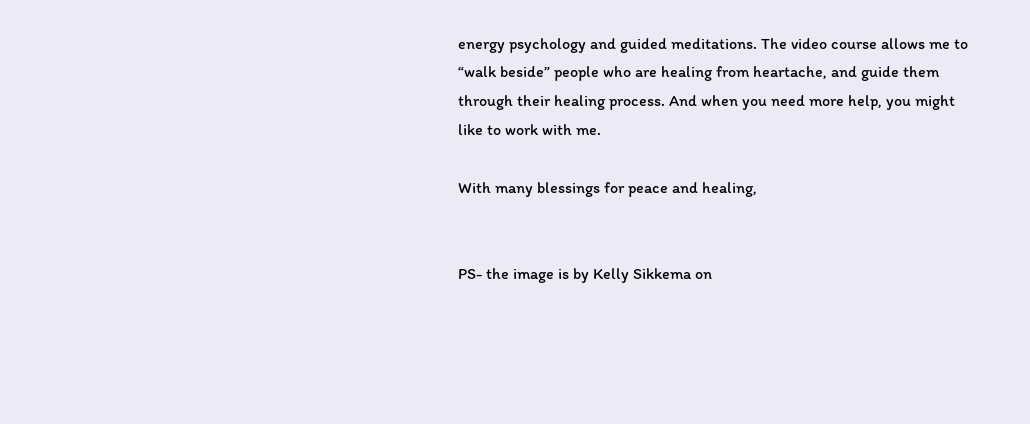energy psychology and guided meditations. The video course allows me to “walk beside” people who are healing from heartache, and guide them through their healing process. And when you need more help, you might like to work with me.

With many blessings for peace and healing,


PS- the image is by Kelly Sikkema on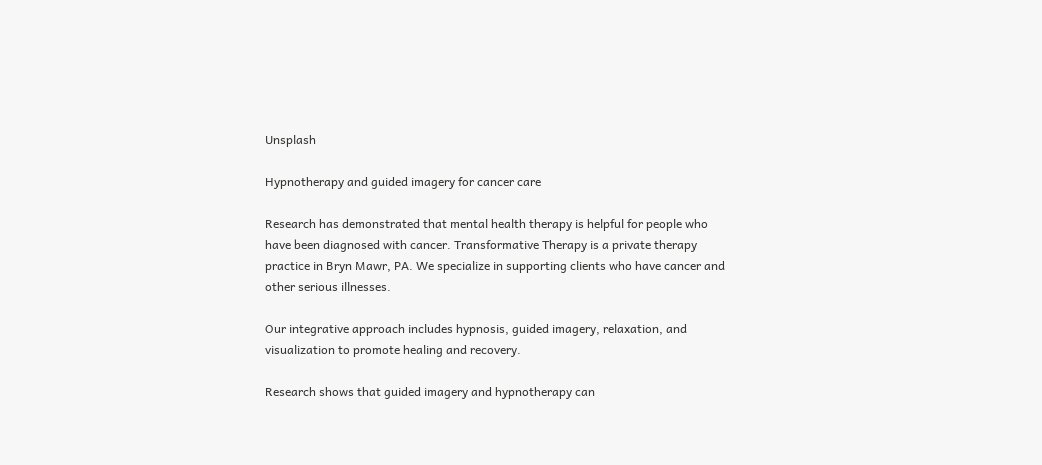Unsplash

Hypnotherapy and guided imagery for cancer care

Research has demonstrated that mental health therapy is helpful for people who have been diagnosed with cancer. Transformative Therapy is a private therapy practice in Bryn Mawr, PA. We specialize in supporting clients who have cancer and other serious illnesses.

Our integrative approach includes hypnosis, guided imagery, relaxation, and visualization to promote healing and recovery.

Research shows that guided imagery and hypnotherapy can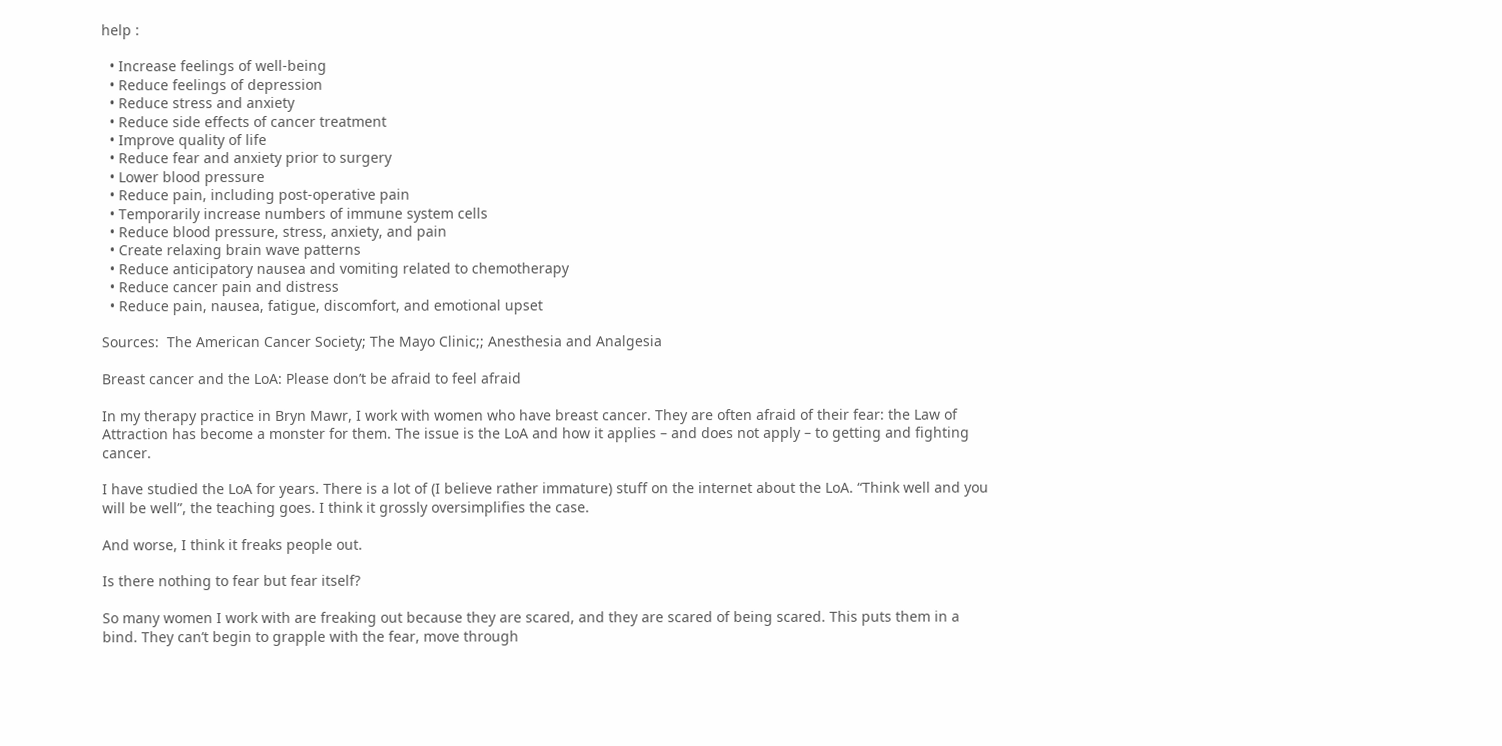help :

  • Increase feelings of well-being
  • Reduce feelings of depression
  • Reduce stress and anxiety
  • Reduce side effects of cancer treatment
  • Improve quality of life
  • Reduce fear and anxiety prior to surgery
  • Lower blood pressure
  • Reduce pain, including post-operative pain
  • Temporarily increase numbers of immune system cells
  • Reduce blood pressure, stress, anxiety, and pain
  • Create relaxing brain wave patterns
  • Reduce anticipatory nausea and vomiting related to chemotherapy
  • Reduce cancer pain and distress
  • Reduce pain, nausea, fatigue, discomfort, and emotional upset

Sources:  The American Cancer Society; The Mayo Clinic;; Anesthesia and Analgesia

Breast cancer and the LoA: Please don’t be afraid to feel afraid

In my therapy practice in Bryn Mawr, I work with women who have breast cancer. They are often afraid of their fear: the Law of Attraction has become a monster for them. The issue is the LoA and how it applies – and does not apply – to getting and fighting cancer.

I have studied the LoA for years. There is a lot of (I believe rather immature) stuff on the internet about the LoA. “Think well and you will be well”, the teaching goes. I think it grossly oversimplifies the case.

And worse, I think it freaks people out.

Is there nothing to fear but fear itself?

So many women I work with are freaking out because they are scared, and they are scared of being scared. This puts them in a bind. They can’t begin to grapple with the fear, move through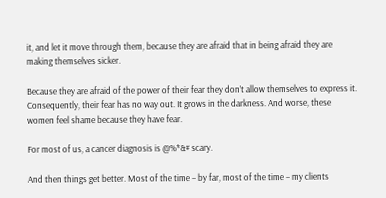it, and let it move through them, because they are afraid that in being afraid they are making themselves sicker.

Because they are afraid of the power of their fear they don’t allow themselves to express it. Consequently, their fear has no way out. It grows in the darkness. And worse, these women feel shame because they have fear.

For most of us, a cancer diagnosis is @%*&# scary.

And then things get better. Most of the time – by far, most of the time – my clients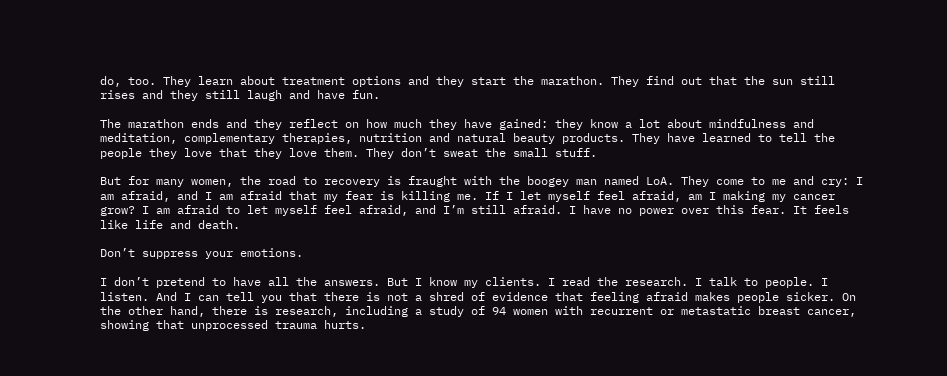do, too. They learn about treatment options and they start the marathon. They find out that the sun still rises and they still laugh and have fun.

The marathon ends and they reflect on how much they have gained: they know a lot about mindfulness and meditation, complementary therapies, nutrition and natural beauty products. They have learned to tell the people they love that they love them. They don’t sweat the small stuff.

But for many women, the road to recovery is fraught with the boogey man named LoA. They come to me and cry: I am afraid, and I am afraid that my fear is killing me. If I let myself feel afraid, am I making my cancer grow? I am afraid to let myself feel afraid, and I’m still afraid. I have no power over this fear. It feels like life and death.

Don’t suppress your emotions.

I don’t pretend to have all the answers. But I know my clients. I read the research. I talk to people. I listen. And I can tell you that there is not a shred of evidence that feeling afraid makes people sicker. On the other hand, there is research, including a study of 94 women with recurrent or metastatic breast cancer, showing that unprocessed trauma hurts.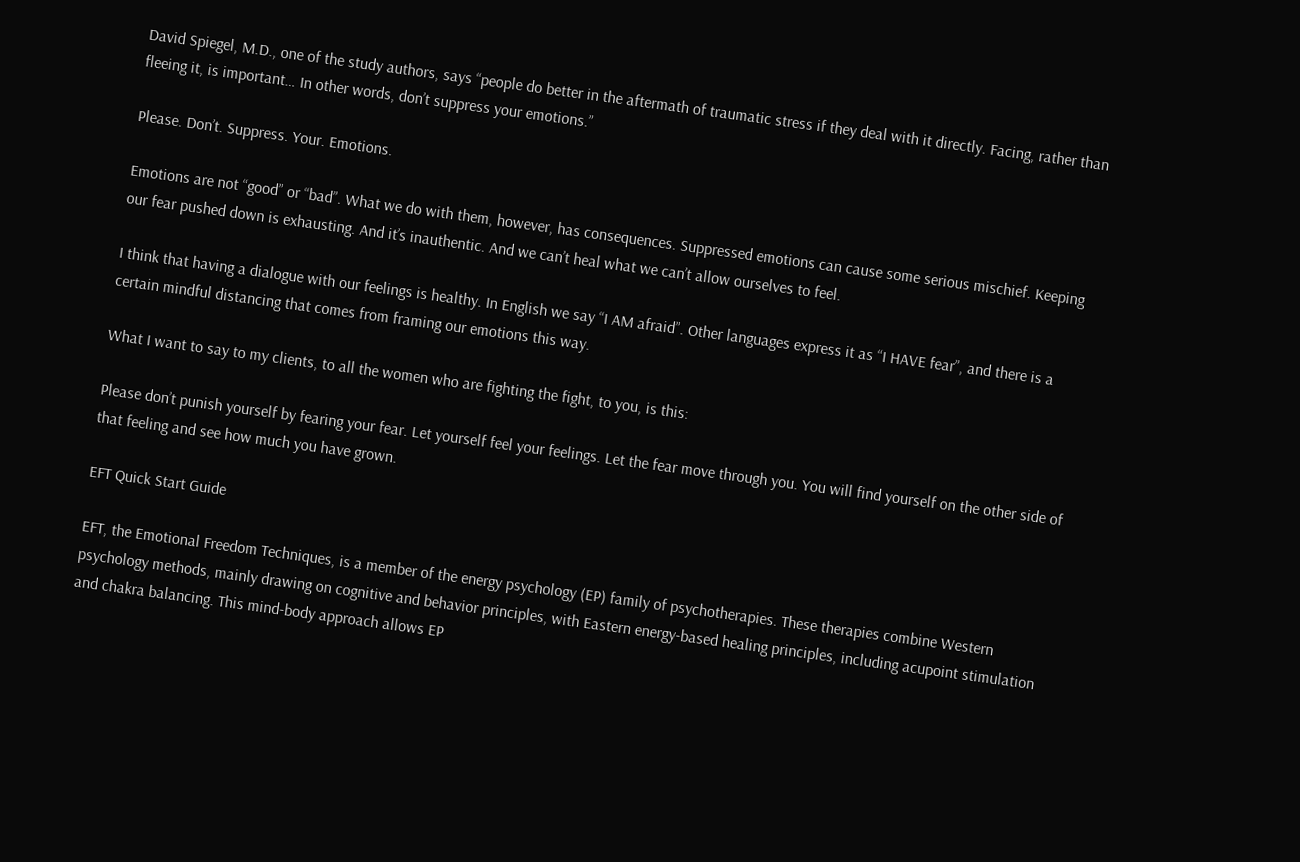David Spiegel, M.D., one of the study authors, says “people do better in the aftermath of traumatic stress if they deal with it directly. Facing, rather than fleeing it, is important… In other words, don’t suppress your emotions.”

Please. Don’t. Suppress. Your. Emotions.

Emotions are not “good” or “bad”. What we do with them, however, has consequences. Suppressed emotions can cause some serious mischief. Keeping our fear pushed down is exhausting. And it’s inauthentic. And we can’t heal what we can’t allow ourselves to feel.

I think that having a dialogue with our feelings is healthy. In English we say “I AM afraid”. Other languages express it as “I HAVE fear”, and there is a certain mindful distancing that comes from framing our emotions this way.

What I want to say to my clients, to all the women who are fighting the fight, to you, is this:

Please don’t punish yourself by fearing your fear. Let yourself feel your feelings. Let the fear move through you. You will find yourself on the other side of that feeling and see how much you have grown.

EFT Quick Start Guide

EFT, the Emotional Freedom Techniques, is a member of the energy psychology (EP) family of psychotherapies. These therapies combine Western psychology methods, mainly drawing on cognitive and behavior principles, with Eastern energy-based healing principles, including acupoint stimulation and chakra balancing. This mind-body approach allows EP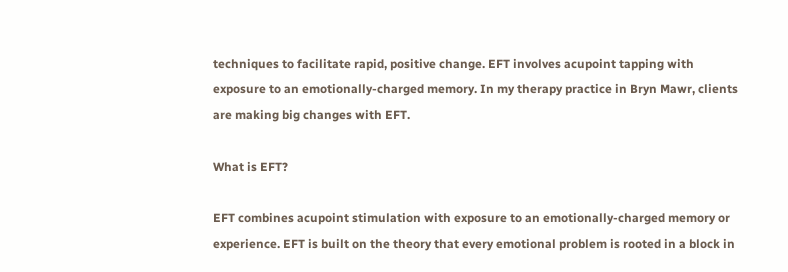techniques to facilitate rapid, positive change. EFT involves acupoint tapping with exposure to an emotionally-charged memory. In my therapy practice in Bryn Mawr, clients are making big changes with EFT.

What is EFT?

EFT combines acupoint stimulation with exposure to an emotionally-charged memory or experience. EFT is built on the theory that every emotional problem is rooted in a block in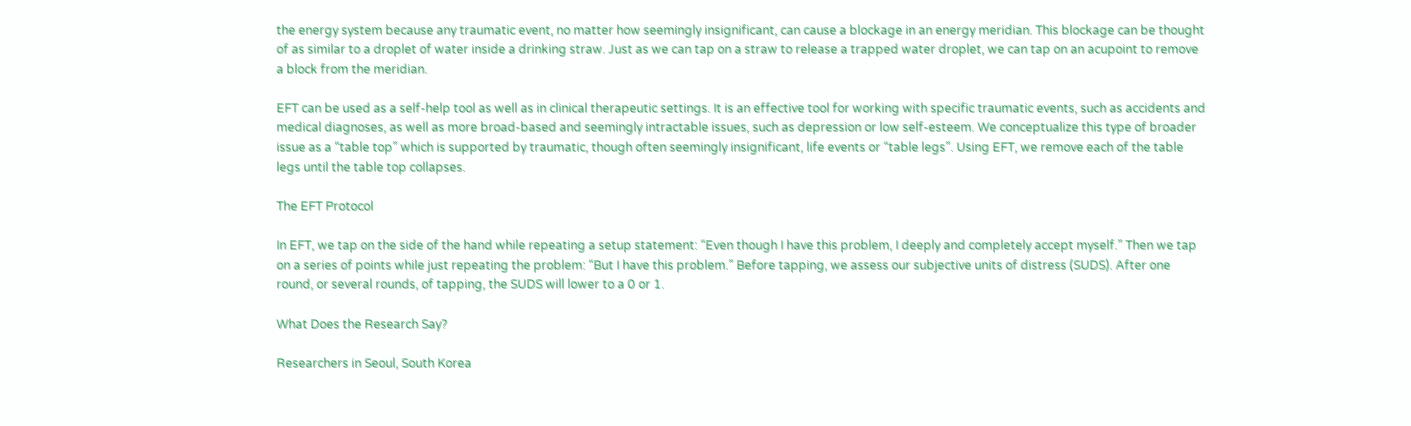the energy system because any traumatic event, no matter how seemingly insignificant, can cause a blockage in an energy meridian. This blockage can be thought of as similar to a droplet of water inside a drinking straw. Just as we can tap on a straw to release a trapped water droplet, we can tap on an acupoint to remove a block from the meridian.

EFT can be used as a self-help tool as well as in clinical therapeutic settings. It is an effective tool for working with specific traumatic events, such as accidents and medical diagnoses, as well as more broad-based and seemingly intractable issues, such as depression or low self-esteem. We conceptualize this type of broader issue as a “table top” which is supported by traumatic, though often seemingly insignificant, life events or “table legs”. Using EFT, we remove each of the table legs until the table top collapses.

The EFT Protocol

In EFT, we tap on the side of the hand while repeating a setup statement: “Even though I have this problem, I deeply and completely accept myself.” Then we tap on a series of points while just repeating the problem: “But I have this problem.” Before tapping, we assess our subjective units of distress (SUDS). After one round, or several rounds, of tapping, the SUDS will lower to a 0 or 1.

What Does the Research Say?

Researchers in Seoul, South Korea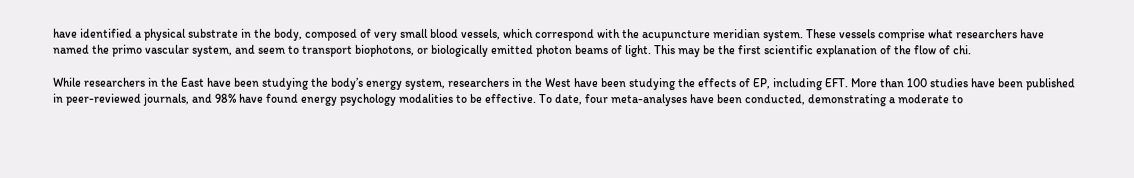have identified a physical substrate in the body, composed of very small blood vessels, which correspond with the acupuncture meridian system. These vessels comprise what researchers have named the primo vascular system, and seem to transport biophotons, or biologically emitted photon beams of light. This may be the first scientific explanation of the flow of chi.

While researchers in the East have been studying the body’s energy system, researchers in the West have been studying the effects of EP, including EFT. More than 100 studies have been published in peer-reviewed journals, and 98% have found energy psychology modalities to be effective. To date, four meta-analyses have been conducted, demonstrating a moderate to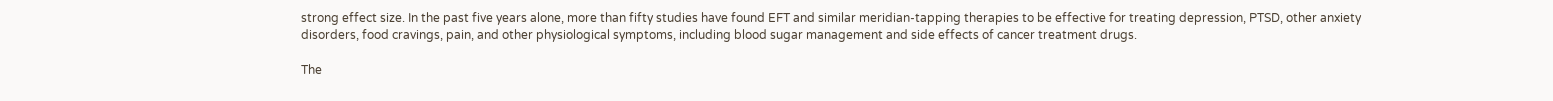strong effect size. In the past five years alone, more than fifty studies have found EFT and similar meridian-tapping therapies to be effective for treating depression, PTSD, other anxiety disorders, food cravings, pain, and other physiological symptoms, including blood sugar management and side effects of cancer treatment drugs.

The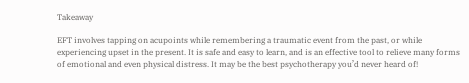Takeaway

EFT involves tapping on acupoints while remembering a traumatic event from the past, or while experiencing upset in the present. It is safe and easy to learn, and is an effective tool to relieve many forms of emotional and even physical distress. It may be the best psychotherapy you’d never heard of!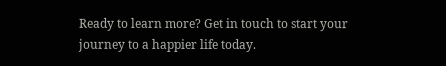Ready to learn more? Get in touch to start your journey to a happier life today.